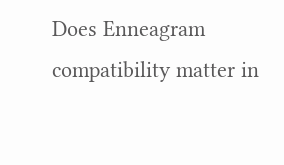Does Enneagram compatibility matter in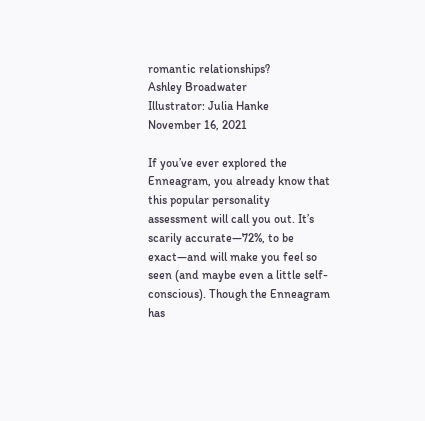romantic relationships?
Ashley Broadwater
Illustrator: Julia Hanke
November 16, 2021

If you’ve ever explored the Enneagram, you already know that this popular personality assessment will call you out. It’s scarily accurate—72%, to be exact—and will make you feel so seen (and maybe even a little self-conscious). Though the Enneagram has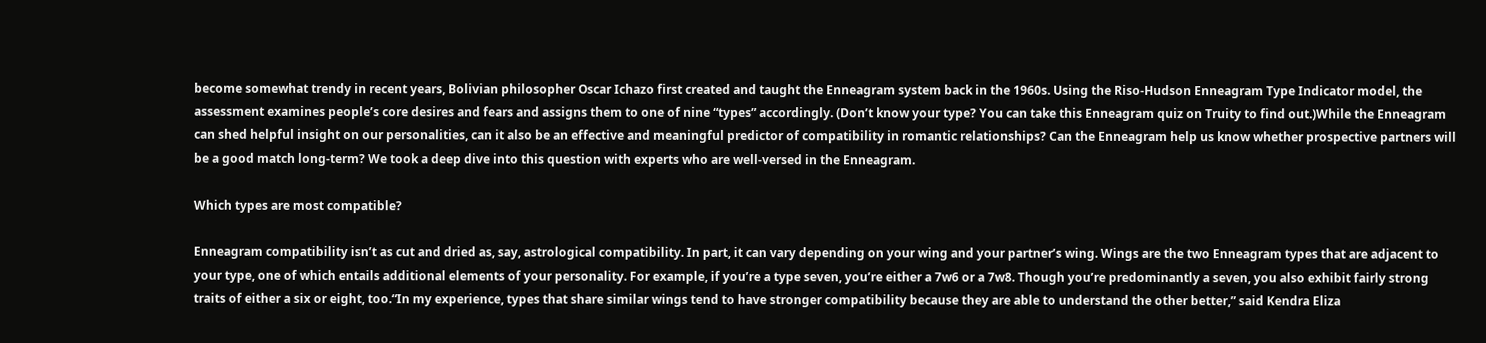become somewhat trendy in recent years, Bolivian philosopher Oscar Ichazo first created and taught the Enneagram system back in the 1960s. Using the Riso-Hudson Enneagram Type Indicator model, the assessment examines people’s core desires and fears and assigns them to one of nine “types” accordingly. (Don’t know your type? You can take this Enneagram quiz on Truity to find out.)While the Enneagram can shed helpful insight on our personalities, can it also be an effective and meaningful predictor of compatibility in romantic relationships? Can the Enneagram help us know whether prospective partners will be a good match long-term? We took a deep dive into this question with experts who are well-versed in the Enneagram.

Which types are most compatible?

Enneagram compatibility isn’t as cut and dried as, say, astrological compatibility. In part, it can vary depending on your wing and your partner’s wing. Wings are the two Enneagram types that are adjacent to your type, one of which entails additional elements of your personality. For example, if you’re a type seven, you’re either a 7w6 or a 7w8. Though you’re predominantly a seven, you also exhibit fairly strong traits of either a six or eight, too.“In my experience, types that share similar wings tend to have stronger compatibility because they are able to understand the other better,” said Kendra Eliza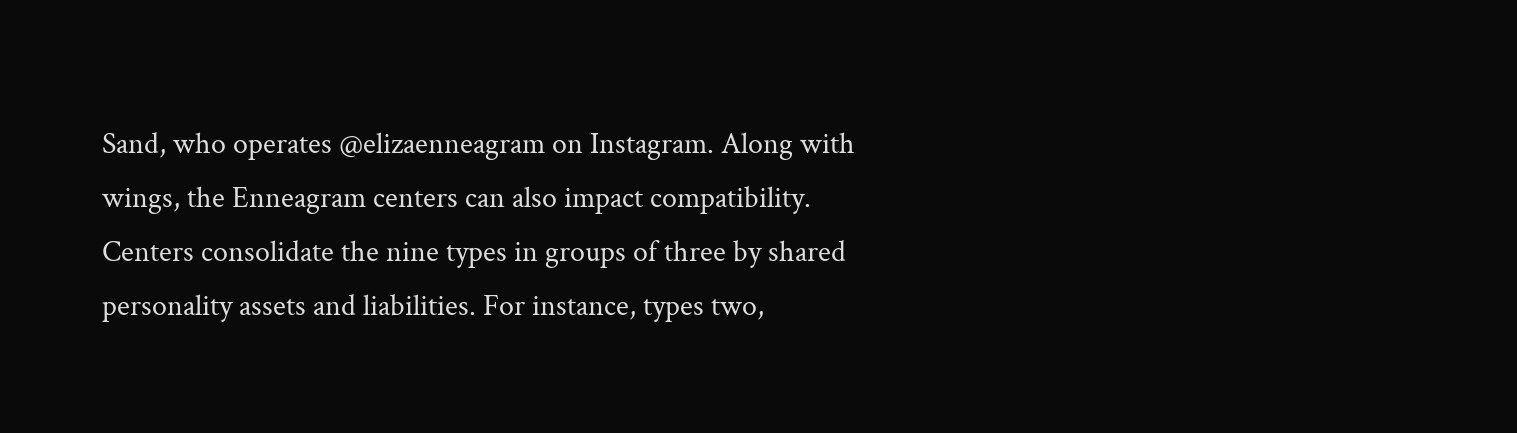Sand, who operates @elizaenneagram on Instagram. Along with wings, the Enneagram centers can also impact compatibility. Centers consolidate the nine types in groups of three by shared personality assets and liabilities. For instance, types two,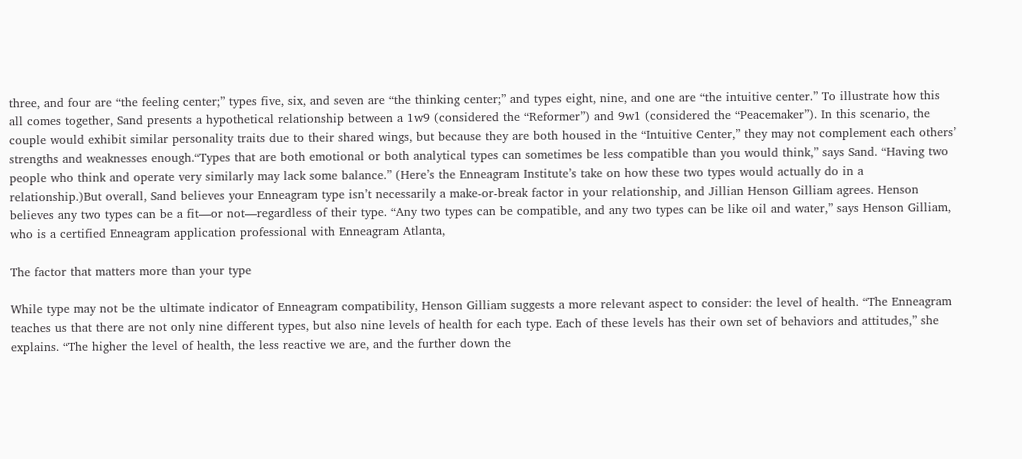three, and four are “the feeling center;” types five, six, and seven are “the thinking center;” and types eight, nine, and one are “the intuitive center.” To illustrate how this all comes together, Sand presents a hypothetical relationship between a 1w9 (considered the “Reformer”) and 9w1 (considered the “Peacemaker”). In this scenario, the couple would exhibit similar personality traits due to their shared wings, but because they are both housed in the “Intuitive Center,” they may not complement each others’ strengths and weaknesses enough.“Types that are both emotional or both analytical types can sometimes be less compatible than you would think,” says Sand. “Having two people who think and operate very similarly may lack some balance.” (Here’s the Enneagram Institute’s take on how these two types would actually do in a relationship.)But overall, Sand believes your Enneagram type isn’t necessarily a make-or-break factor in your relationship, and Jillian Henson Gilliam agrees. Henson believes any two types can be a fit—or not—regardless of their type. “Any two types can be compatible, and any two types can be like oil and water,” says Henson Gilliam, who is a certified Enneagram application professional with Enneagram Atlanta,

The factor that matters more than your type

While type may not be the ultimate indicator of Enneagram compatibility, Henson Gilliam suggests a more relevant aspect to consider: the level of health. “The Enneagram teaches us that there are not only nine different types, but also nine levels of health for each type. Each of these levels has their own set of behaviors and attitudes,” she explains. “The higher the level of health, the less reactive we are, and the further down the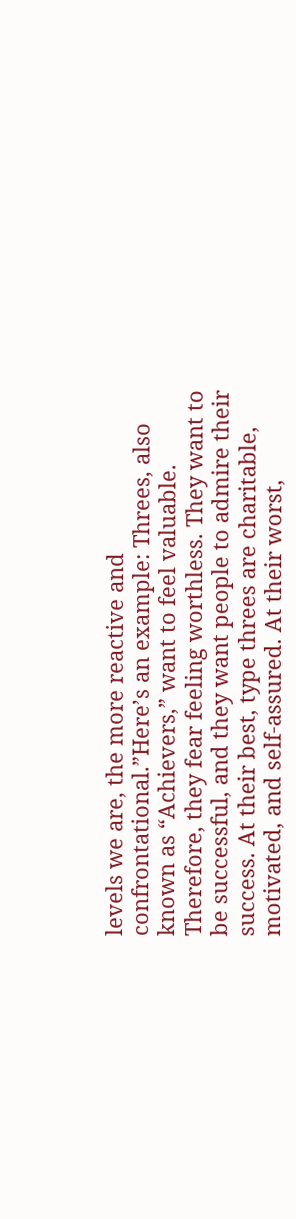levels we are, the more reactive and confrontational.”Here’s an example: Threes, also known as “Achievers,” want to feel valuable. Therefore, they fear feeling worthless. They want to be successful, and they want people to admire their success. At their best, type threes are charitable, motivated, and self-assured. At their worst,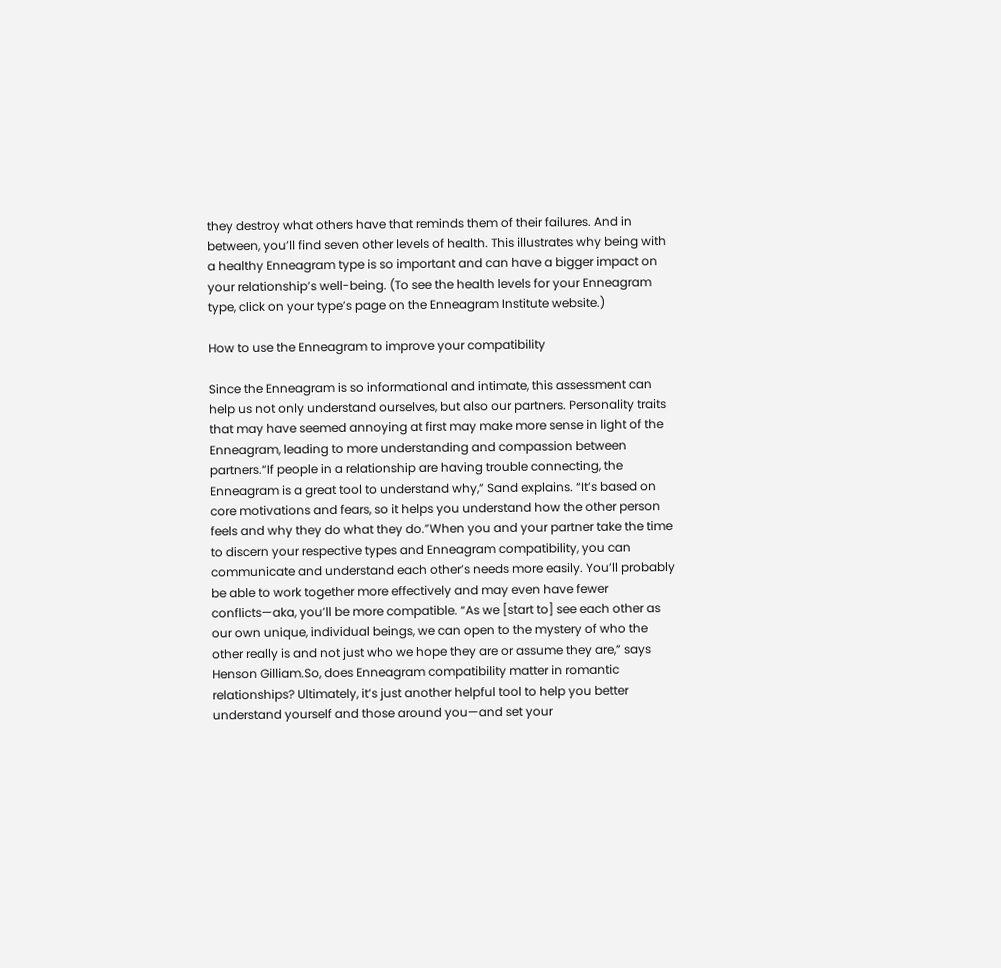they destroy what others have that reminds them of their failures. And in between, you’ll find seven other levels of health. This illustrates why being with a healthy Enneagram type is so important and can have a bigger impact on your relationship’s well-being. (To see the health levels for your Enneagram type, click on your type’s page on the Enneagram Institute website.)

How to use the Enneagram to improve your compatibility

Since the Enneagram is so informational and intimate, this assessment can help us not only understand ourselves, but also our partners. Personality traits that may have seemed annoying at first may make more sense in light of the Enneagram, leading to more understanding and compassion between partners.“If people in a relationship are having trouble connecting, the Enneagram is a great tool to understand why,” Sand explains. “It’s based on core motivations and fears, so it helps you understand how the other person feels and why they do what they do.”When you and your partner take the time to discern your respective types and Enneagram compatibility, you can communicate and understand each other’s needs more easily. You’ll probably be able to work together more effectively and may even have fewer conflicts—aka, you’ll be more compatible. “As we [start to] see each other as our own unique, individual beings, we can open to the mystery of who the other really is and not just who we hope they are or assume they are,” says Henson Gilliam.So, does Enneagram compatibility matter in romantic relationships? Ultimately, it’s just another helpful tool to help you better understand yourself and those around you—and set your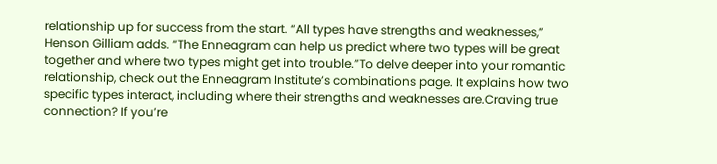relationship up for success from the start. “All types have strengths and weaknesses,” Henson Gilliam adds. “The Enneagram can help us predict where two types will be great together and where two types might get into trouble.”To delve deeper into your romantic relationship, check out the Enneagram Institute’s combinations page. It explains how two specific types interact, including where their strengths and weaknesses are.Craving true connection? If you’re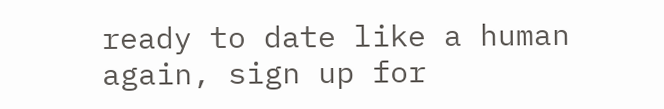ready to date like a human again, sign up for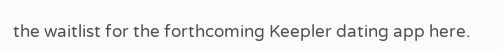the waitlist for the forthcoming Keepler dating app here.